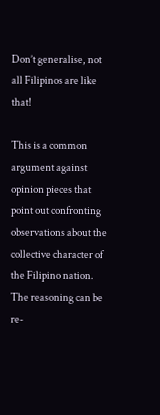Don’t generalise, not all Filipinos are like that!

This is a common argument against opinion pieces that point out confronting observations about the collective character of the Filipino nation. The reasoning can be re-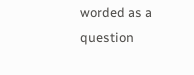worded as a question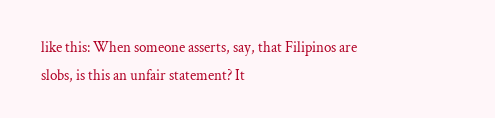like this: When someone asserts, say, that Filipinos are slobs, is this an unfair statement? It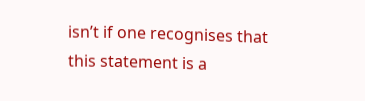isn’t if one recognises that this statement is a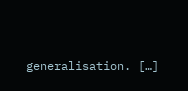generalisation. […]